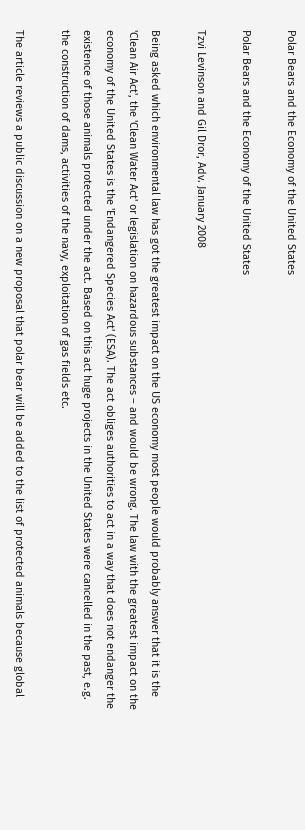Polar Bears and the Economy of the United States

Polar Bears and the Economy of the United States

Tzvi Levinson and Gil Dror, Adv. January 2008

Being asked which environmental law has got the greatest impact on the US economy most people would probably answer that it is the 'Clean Air Act', the 'Clean Water Act' or legislation on hazardous substances – and would be wrong. The law with the greatest impact on the economy of the United States is the 'Endangered Species Act' (ESA). The act obliges authorities to act in a way that does not endanger the existence of those animals protected under the act. Based on this act huge projects in the United States were cancelled in the past, e.g. the construction of dams, activities of the navy, exploitation of gas fields etc.

The article reviews a public discussion on a new proposal that polar bear will be added to the list of protected animals because global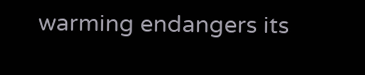warming endangers its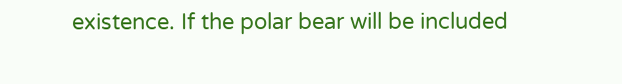existence. If the polar bear will be included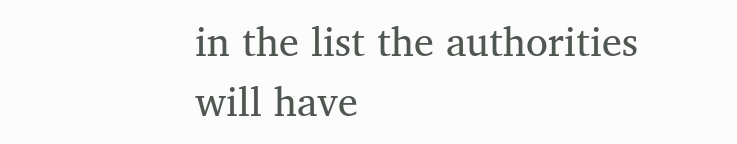in the list the authorities will have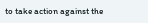to take action against the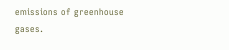emissions of greenhouse gases.